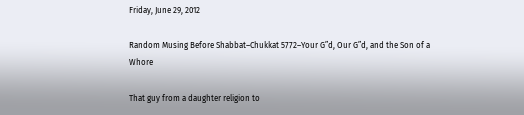Friday, June 29, 2012

Random Musing Before Shabbat–Chukkat 5772–Your G”d, Our G”d, and the Son of a Whore

That guy from a daughter religion to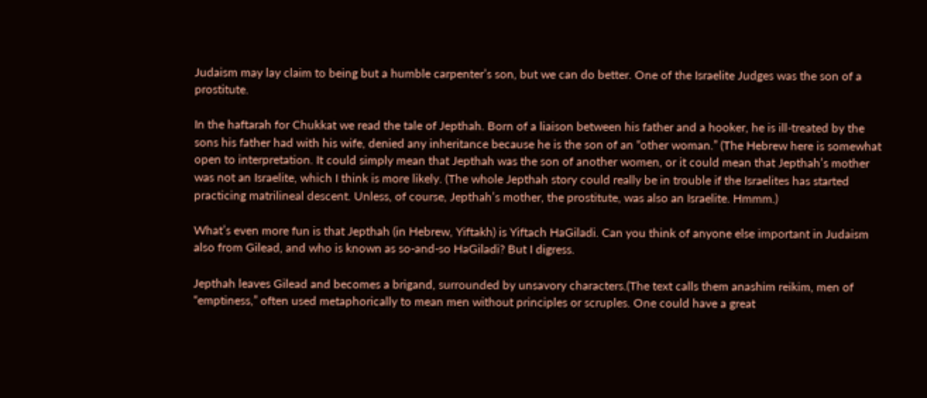Judaism may lay claim to being but a humble carpenter’s son, but we can do better. One of the Israelite Judges was the son of a prostitute.

In the haftarah for Chukkat we read the tale of Jepthah. Born of a liaison between his father and a hooker, he is ill-treated by the sons his father had with his wife, denied any inheritance because he is the son of an “other woman.” (The Hebrew here is somewhat open to interpretation. It could simply mean that Jepthah was the son of another women, or it could mean that Jepthah’s mother was not an Israelite, which I think is more likely. (The whole Jepthah story could really be in trouble if the Israelites has started practicing matrilineal descent. Unless, of course, Jepthah’s mother, the prostitute, was also an Israelite. Hmmm.)

What’s even more fun is that Jepthah (in Hebrew, Yiftakh) is Yiftach HaGiladi. Can you think of anyone else important in Judaism also from Gilead, and who is known as so-and-so HaGiladi? But I digress.

Jepthah leaves Gilead and becomes a brigand, surrounded by unsavory characters.(The text calls them anashim reikim, men of “emptiness,” often used metaphorically to mean men without principles or scruples. One could have a great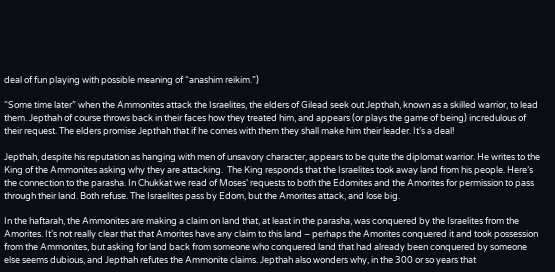deal of fun playing with possible meaning of “anashim reikim.”)

“Some time later” when the Ammonites attack the Israelites, the elders of Gilead seek out Jepthah, known as a skilled warrior, to lead them. Jepthah of course throws back in their faces how they treated him, and appears (or plays the game of being) incredulous of their request. The elders promise Jepthah that if he comes with them they shall make him their leader. It’s a deal!

Jepthah, despite his reputation as hanging with men of unsavory character, appears to be quite the diplomat warrior. He writes to the King of the Ammonites asking why they are attacking.  The King responds that the Israelites took away land from his people. Here’s the connection to the parasha. In Chukkat we read of Moses’ requests to both the Edomites and the Amorites for permission to pass through their land. Both refuse. The Israelites pass by Edom, but the Amorites attack, and lose big.

In the haftarah, the Ammonites are making a claim on land that, at least in the parasha, was conquered by the Israelites from the Amorites. It’s not really clear that that Amorites have any claim to this land – perhaps the Amorites conquered it and took possession from the Ammonites, but asking for land back from someone who conquered land that had already been conquered by someone else seems dubious, and Jepthah refutes the Ammonite claims. Jepthah also wonders why, in the 300 or so years that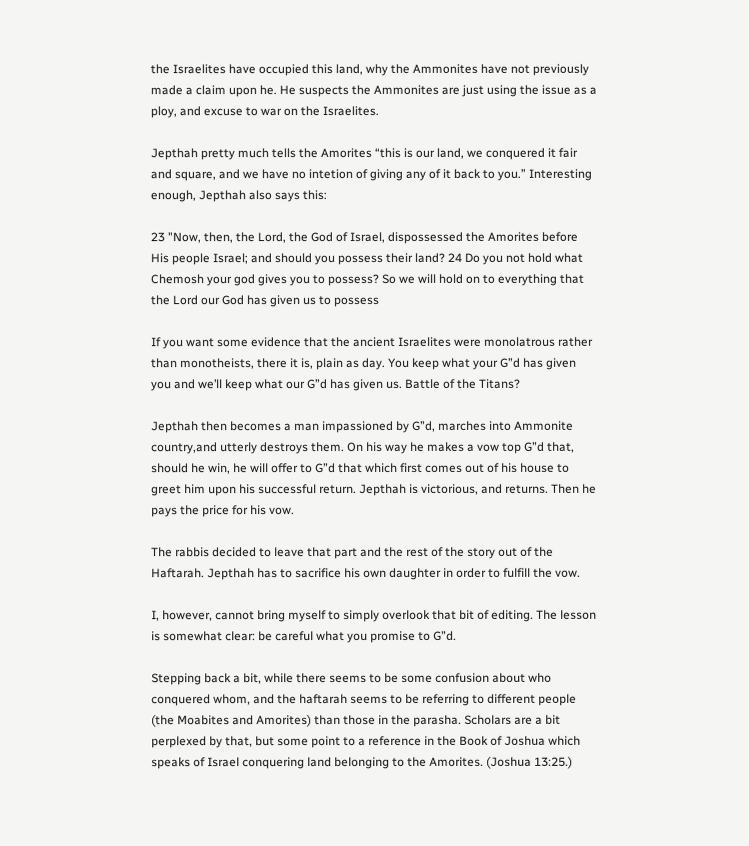the Israelites have occupied this land, why the Ammonites have not previously made a claim upon he. He suspects the Ammonites are just using the issue as a ploy, and excuse to war on the Israelites.

Jepthah pretty much tells the Amorites “this is our land, we conquered it fair and square, and we have no intetion of giving any of it back to you.” Interesting enough, Jepthah also says this:

23 "Now, then, the Lord, the God of Israel, dispossessed the Amorites before His people Israel; and should you possess their land? 24 Do you not hold what Chemosh your god gives you to possess? So we will hold on to everything that the Lord our God has given us to possess

If you want some evidence that the ancient Israelites were monolatrous rather than monotheists, there it is, plain as day. You keep what your G”d has given you and we’ll keep what our G”d has given us. Battle of the Titans?

Jepthah then becomes a man impassioned by G”d, marches into Ammonite country,and utterly destroys them. On his way he makes a vow top G”d that, should he win, he will offer to G”d that which first comes out of his house to greet him upon his successful return. Jepthah is victorious, and returns. Then he pays the price for his vow.

The rabbis decided to leave that part and the rest of the story out of the Haftarah. Jepthah has to sacrifice his own daughter in order to fulfill the vow.

I, however, cannot bring myself to simply overlook that bit of editing. The lesson is somewhat clear: be careful what you promise to G”d.

Stepping back a bit, while there seems to be some confusion about who conquered whom, and the haftarah seems to be referring to different people (the Moabites and Amorites) than those in the parasha. Scholars are a bit perplexed by that, but some point to a reference in the Book of Joshua which speaks of Israel conquering land belonging to the Amorites. (Joshua 13:25.)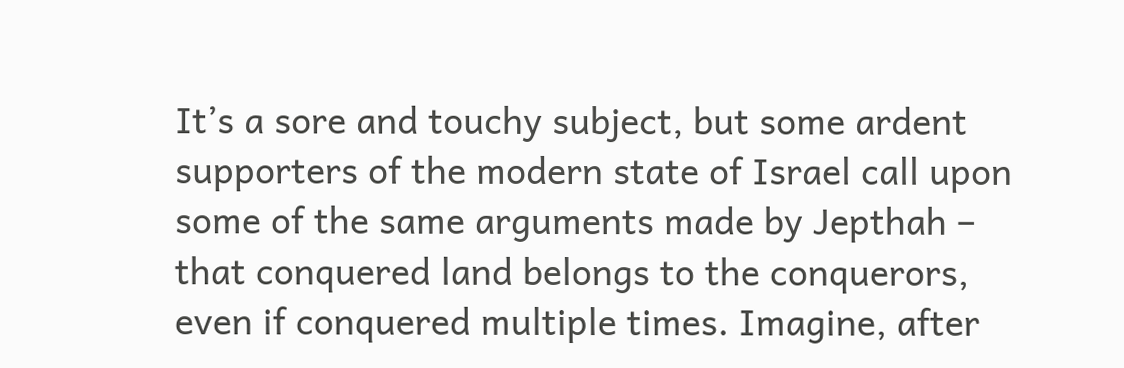It’s a sore and touchy subject, but some ardent supporters of the modern state of Israel call upon some of the same arguments made by Jepthah – that conquered land belongs to the conquerors, even if conquered multiple times. Imagine, after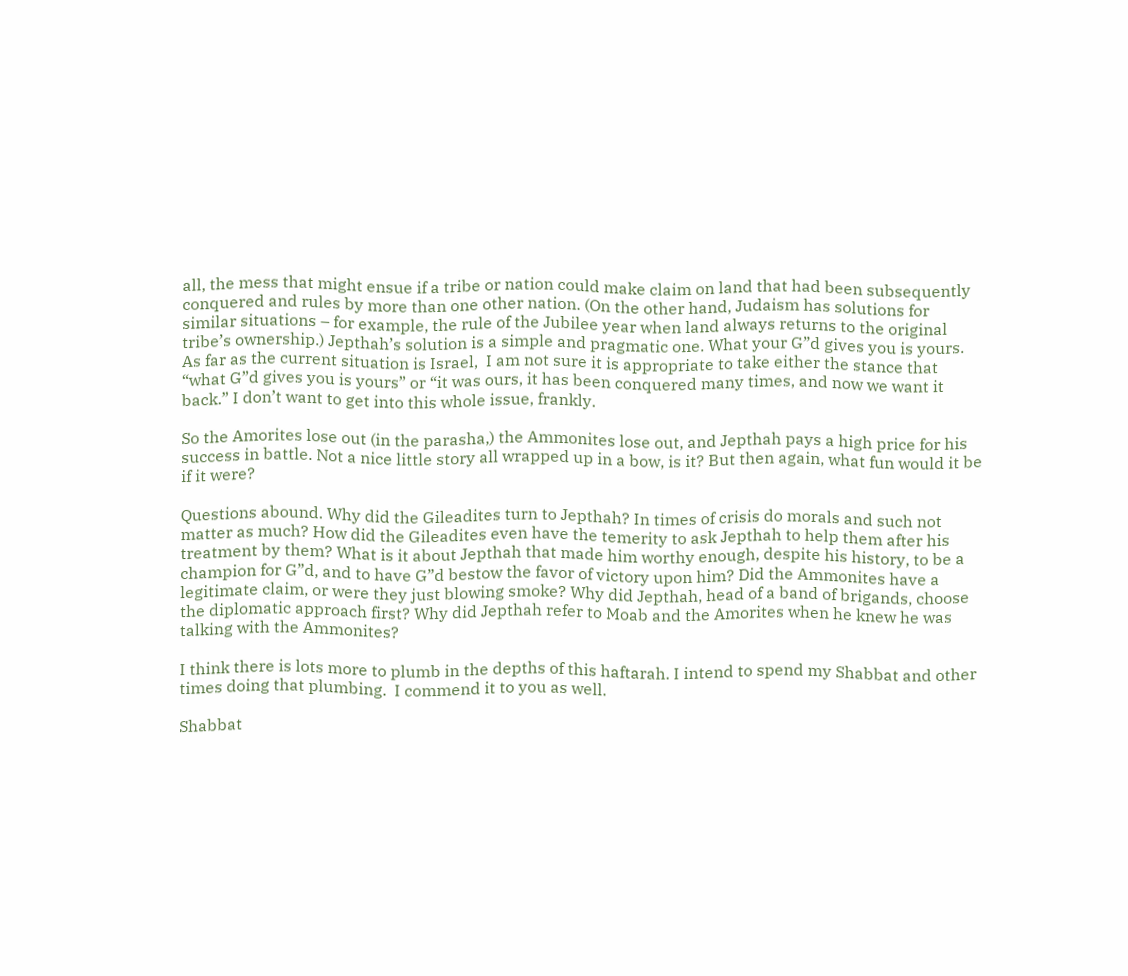all, the mess that might ensue if a tribe or nation could make claim on land that had been subsequently conquered and rules by more than one other nation. (On the other hand, Judaism has solutions for similar situations – for example, the rule of the Jubilee year when land always returns to the original tribe’s ownership.) Jepthah’s solution is a simple and pragmatic one. What your G”d gives you is yours. As far as the current situation is Israel,  I am not sure it is appropriate to take either the stance that “what G”d gives you is yours” or “it was ours, it has been conquered many times, and now we want it back.” I don’t want to get into this whole issue, frankly.

So the Amorites lose out (in the parasha,) the Ammonites lose out, and Jepthah pays a high price for his success in battle. Not a nice little story all wrapped up in a bow, is it? But then again, what fun would it be if it were?

Questions abound. Why did the Gileadites turn to Jepthah? In times of crisis do morals and such not matter as much? How did the Gileadites even have the temerity to ask Jepthah to help them after his treatment by them? What is it about Jepthah that made him worthy enough, despite his history, to be a champion for G”d, and to have G”d bestow the favor of victory upon him? Did the Ammonites have a legitimate claim, or were they just blowing smoke? Why did Jepthah, head of a band of brigands, choose the diplomatic approach first? Why did Jepthah refer to Moab and the Amorites when he knew he was talking with the Ammonites?

I think there is lots more to plumb in the depths of this haftarah. I intend to spend my Shabbat and other times doing that plumbing.  I commend it to you as well.

Shabbat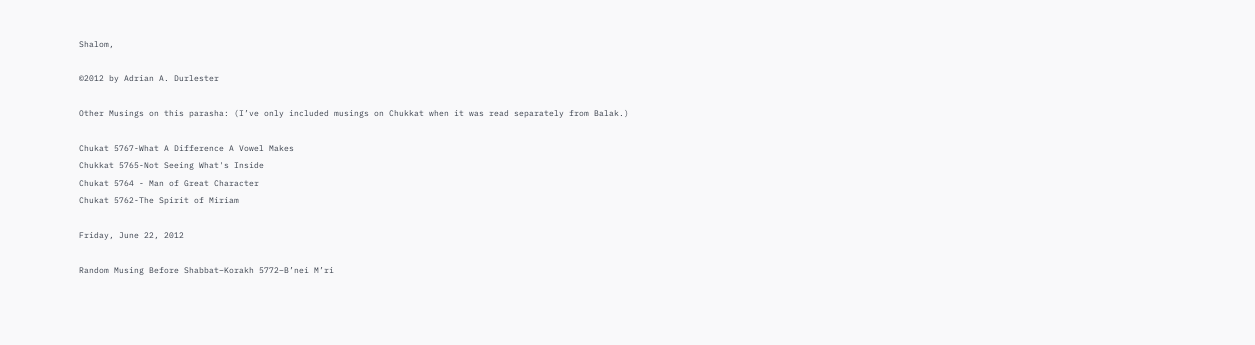Shalom,

©2012 by Adrian A. Durlester

Other Musings on this parasha: (I’ve only included musings on Chukkat when it was read separately from Balak.)

Chukat 5767-What A Difference A Vowel Makes
Chukkat 5765-Not Seeing What's Inside
Chukat 5764 - Man of Great Character
Chukat 5762-The Spirit of Miriam

Friday, June 22, 2012

Random Musing Before Shabbat–Korakh 5772–B’nei M’ri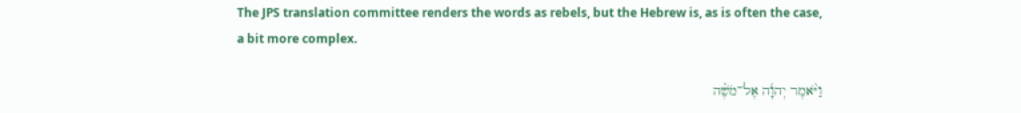The JPS translation committee renders the words as rebels, but the Hebrew is, as is often the case, a bit more complex.

וַיֹּ֨אמֶר יְהוָ֜ה אֶל־מֹשֶׁ֗ה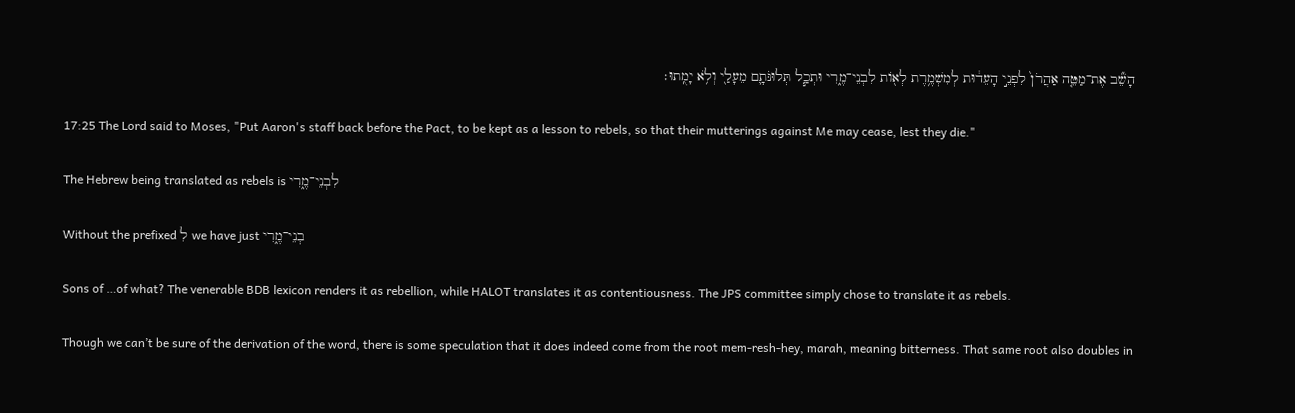הָשֵׁ֞ב אֶת־מַטֵּ֤ה אַהֲרֹן֙ לִפְנֵ֣י הָעֵד֔וּת לְמִשְׁמֶ֥רֶת לְא֖וֹת לִבְנֵי־מֶ֑רִי וּתְכַ֧ל תְּלוּנֹּתָ֛ם מֵעָלַ֖י וְלֹ֥א יָמֻֽתוּ׃

17:25 The Lord said to Moses, "Put Aaron's staff back before the Pact, to be kept as a lesson to rebels, so that their mutterings against Me may cease, lest they die."

The Hebrew being translated as rebels is לִבְנֵי־מֶ֑רִי

Without the prefixed לִ we have just בְנֵי־מֶ֑רִי

Sons of …of what? The venerable BDB lexicon renders it as rebellion, while HALOT translates it as contentiousness. The JPS committee simply chose to translate it as rebels.

Though we can’t be sure of the derivation of the word, there is some speculation that it does indeed come from the root mem-resh-hey, marah, meaning bitterness. That same root also doubles in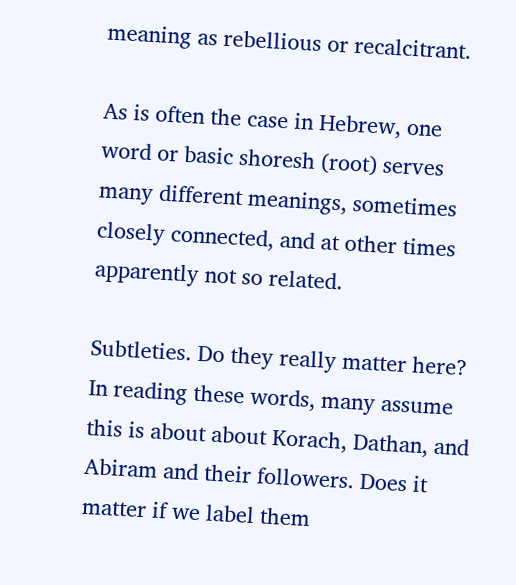meaning as rebellious or recalcitrant.

As is often the case in Hebrew, one word or basic shoresh (root) serves many different meanings, sometimes closely connected, and at other times apparently not so related.

Subtleties. Do they really matter here? In reading these words, many assume this is about about Korach, Dathan, and Abiram and their followers. Does it matter if we label them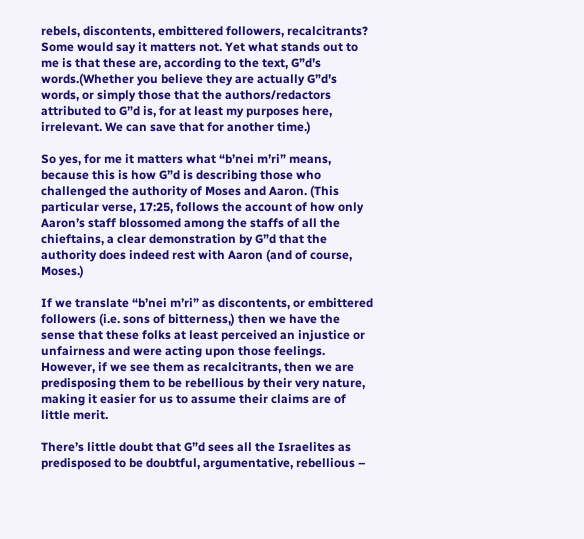rebels, discontents, embittered followers, recalcitrants? Some would say it matters not. Yet what stands out to me is that these are, according to the text, G”d’s words.(Whether you believe they are actually G”d’s words, or simply those that the authors/redactors attributed to G”d is, for at least my purposes here, irrelevant. We can save that for another time.)

So yes, for me it matters what “b’nei m’ri” means, because this is how G”d is describing those who challenged the authority of Moses and Aaron. (This particular verse, 17:25, follows the account of how only Aaron’s staff blossomed among the staffs of all the chieftains, a clear demonstration by G”d that the authority does indeed rest with Aaron (and of course, Moses.)

If we translate “b’nei m’ri” as discontents, or embittered followers (i.e. sons of bitterness,) then we have the sense that these folks at least perceived an injustice or unfairness and were acting upon those feelings. However, if we see them as recalcitrants, then we are predisposing them to be rebellious by their very nature, making it easier for us to assume their claims are of little merit.

There’s little doubt that G”d sees all the Israelites as predisposed to be doubtful, argumentative, rebellious –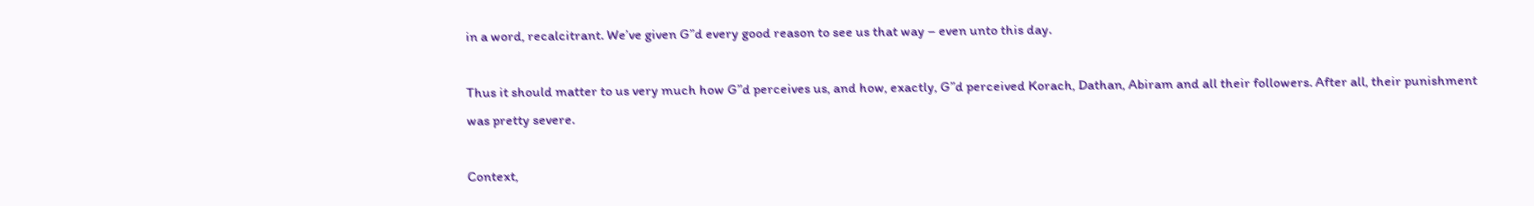in a word, recalcitrant. We’ve given G”d every good reason to see us that way – even unto this day.

Thus it should matter to us very much how G”d perceives us, and how, exactly, G”d perceived Korach, Dathan, Abiram and all their followers. After all, their punishment was pretty severe.

Context,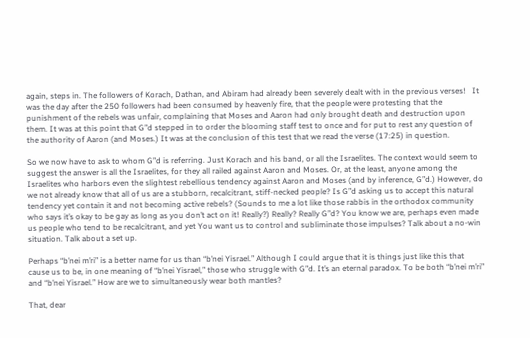again, steps in. The followers of Korach, Dathan, and Abiram had already been severely dealt with in the previous verses!   It was the day after the 250 followers had been consumed by heavenly fire, that the people were protesting that the punishment of the rebels was unfair, complaining that Moses and Aaron had only brought death and destruction upon them. It was at this point that G”d stepped in to order the blooming staff test to once and for put to rest any question of the authority of Aaron (and Moses.) It was at the conclusion of this test that we read the verse (17:25) in question.

So we now have to ask to whom G”d is referring. Just Korach and his band, or all the Israelites. The context would seem to suggest the answer is all the Israelites, for they all railed against Aaron and Moses. Or, at the least, anyone among the Israelites who harbors even the slightest rebellious tendency against Aaron and Moses (and by inference, G”d.) However, do we not already know that all of us are a stubborn, recalcitrant, stiff-necked people? Is G”d asking us to accept this natural tendency yet contain it and not becoming active rebels? (Sounds to me a lot like those rabbis in the orthodox community who says it’s okay to be gay as long as you don’t act on it! Really?) Really? Really G”d? You know we are, perhaps even made us people who tend to be recalcitrant, and yet You want us to control and subliminate those impulses? Talk about a no-win situation. Talk about a set up.

Perhaps “b’nei m’ri” is a better name for us than “b’nei Yisrael.” Although I could argue that it is things just like this that cause us to be, in one meaning of “b’nei Yisrael,” those who struggle with G”d. It’s an eternal paradox. To be both “b’nei m’ri” and “b’nei Yisrael.” How are we to simultaneously wear both mantles?

That, dear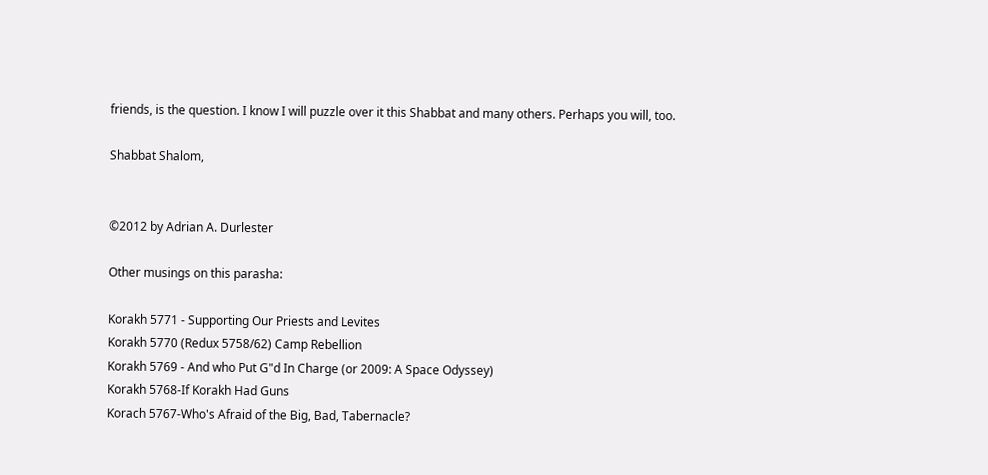friends, is the question. I know I will puzzle over it this Shabbat and many others. Perhaps you will, too.

Shabbat Shalom,


©2012 by Adrian A. Durlester

Other musings on this parasha:

Korakh 5771 - Supporting Our Priests and Levites
Korakh 5770 (Redux 5758/62) Camp Rebellion
Korakh 5769 - And who Put G"d In Charge (or 2009: A Space Odyssey)
Korakh 5768-If Korakh Had Guns
Korach 5767-Who's Afraid of the Big, Bad, Tabernacle?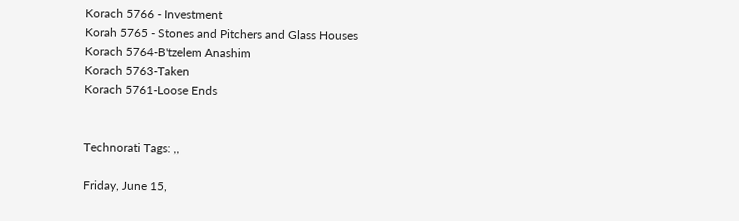Korach 5766 - Investment
Korah 5765 - Stones and Pitchers and Glass Houses
Korach 5764-B'tzelem Anashim
Korach 5763-Taken
Korach 5761-Loose Ends


Technorati Tags: ,,

Friday, June 15,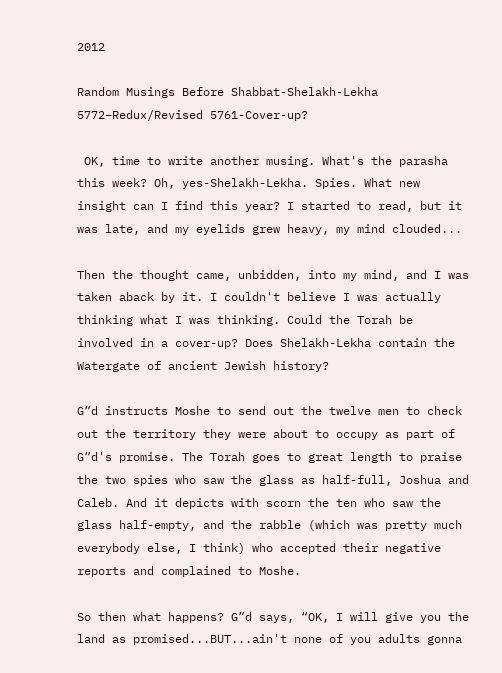2012

Random Musings Before Shabbat-Shelakh-Lekha 5772–Redux/Revised 5761-Cover-up?

 OK, time to write another musing. What's the parasha this week? Oh, yes-Shelakh-Lekha. Spies. What new insight can I find this year? I started to read, but it was late, and my eyelids grew heavy, my mind clouded...

Then the thought came, unbidden, into my mind, and I was taken aback by it. I couldn't believe I was actually thinking what I was thinking. Could the Torah be involved in a cover-up? Does Shelakh-Lekha contain the Watergate of ancient Jewish history?

G”d instructs Moshe to send out the twelve men to check out the territory they were about to occupy as part of G”d's promise. The Torah goes to great length to praise the two spies who saw the glass as half-full, Joshua and Caleb. And it depicts with scorn the ten who saw the glass half-empty, and the rabble (which was pretty much everybody else, I think) who accepted their negative reports and complained to Moshe.

So then what happens? G”d says, “OK, I will give you the land as promised...BUT...ain't none of you adults gonna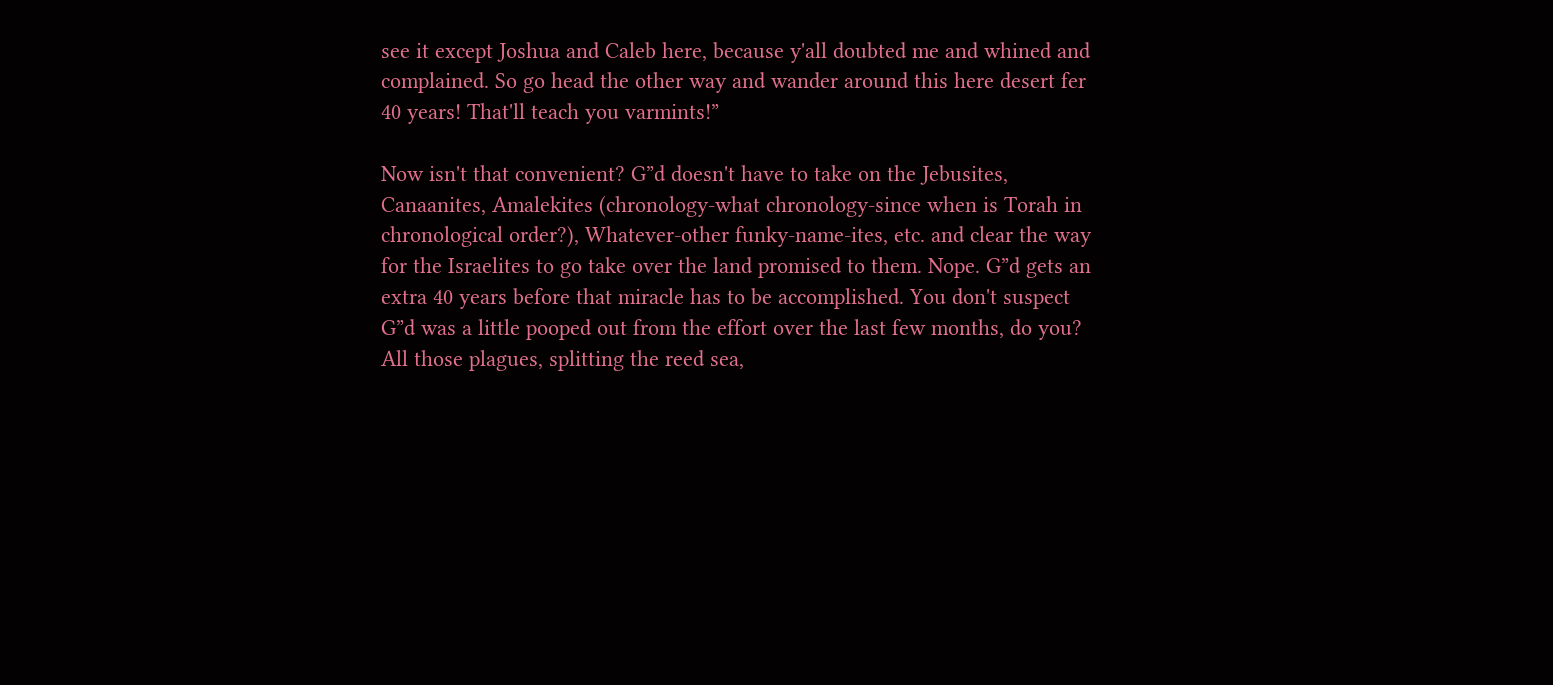see it except Joshua and Caleb here, because y'all doubted me and whined and complained. So go head the other way and wander around this here desert fer 40 years! That'll teach you varmints!”

Now isn't that convenient? G”d doesn't have to take on the Jebusites, Canaanites, Amalekites (chronology-what chronology-since when is Torah in chronological order?), Whatever-other funky-name-ites, etc. and clear the way for the Israelites to go take over the land promised to them. Nope. G”d gets an extra 40 years before that miracle has to be accomplished. You don't suspect G”d was a little pooped out from the effort over the last few months, do you? All those plagues, splitting the reed sea,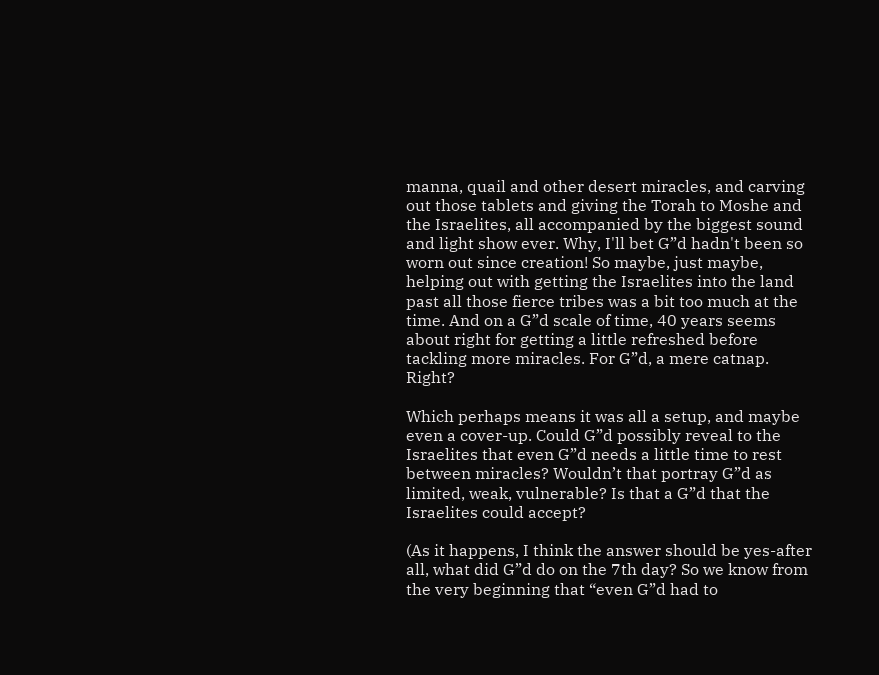manna, quail and other desert miracles, and carving out those tablets and giving the Torah to Moshe and the Israelites, all accompanied by the biggest sound and light show ever. Why, I'll bet G”d hadn't been so worn out since creation! So maybe, just maybe, helping out with getting the Israelites into the land past all those fierce tribes was a bit too much at the time. And on a G”d scale of time, 40 years seems about right for getting a little refreshed before tackling more miracles. For G”d, a mere catnap. Right?

Which perhaps means it was all a setup, and maybe even a cover-up. Could G”d possibly reveal to the Israelites that even G”d needs a little time to rest between miracles? Wouldn’t that portray G”d as limited, weak, vulnerable? Is that a G”d that the Israelites could accept?

(As it happens, I think the answer should be yes-after all, what did G”d do on the 7th day? So we know from the very beginning that “even G”d had to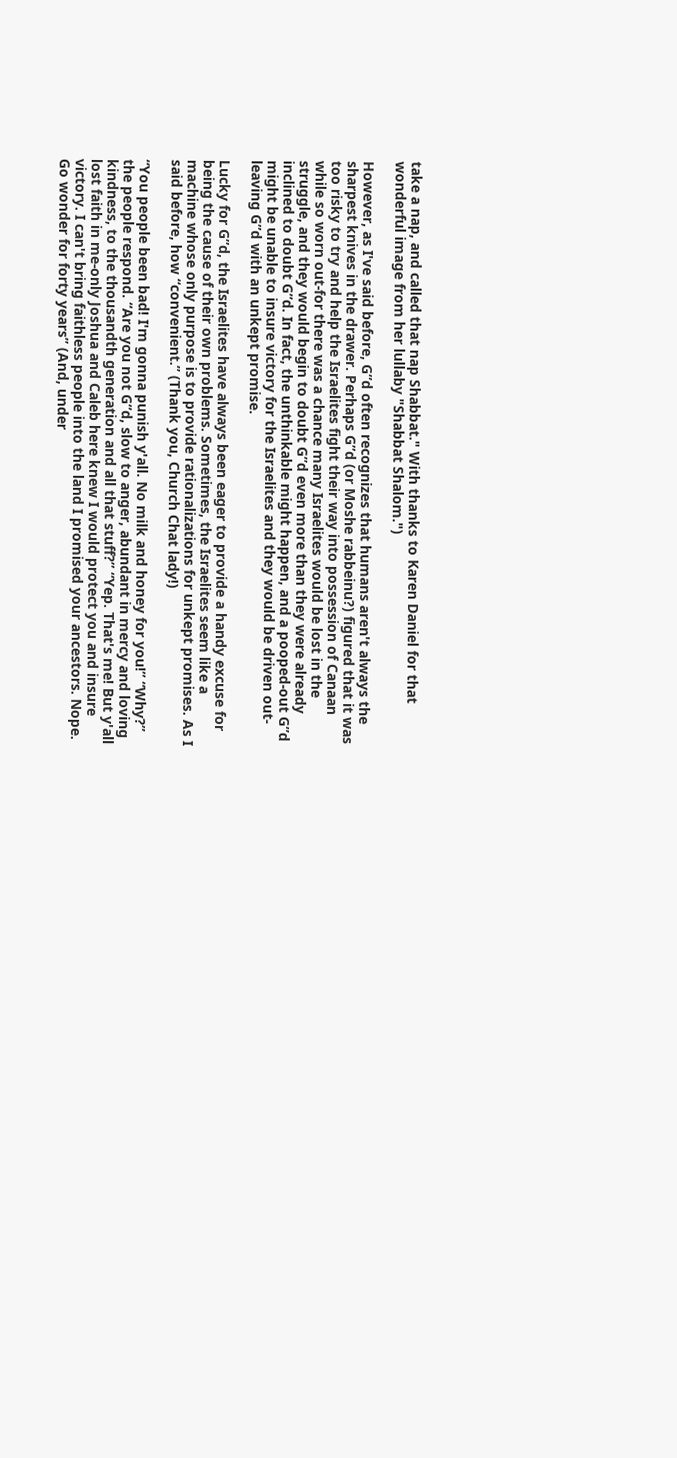take a nap, and called that nap Shabbat." With thanks to Karen Daniel for that wonderful image from her lullaby "Shabbat Shalom.")

However, as I've said before, G”d often recognizes that humans aren't always the sharpest knives in the drawer. Perhaps G”d (or Moshe rabbeinu?) figured that it was too risky to try and help the Israelites fight their way into possession of Canaan while so worn out-for there was a chance many Israelites would be lost in the struggle, and they would begin to doubt G”d even more than they were already inclined to doubt G”d. In fact, the unthinkable might happen, and a pooped-out G”d might be unable to insure victory for the Israelites and they would be driven out-leaving G”d with an unkept promise.

Lucky for G”d, the Israelites have always been eager to provide a handy excuse for being the cause of their own problems. Sometimes, the Israelites seem like a machine whose only purpose is to provide rationalizations for unkept promises. As I said before, how “convenient.” (Thank you, Church Chat lady!)

“You people been bad! I'm gonna punish y'all. No milk and honey for you!” “Why?” the people respond. “Are you not G”d, slow to anger, abundant in mercy and loving kindness, to the thousandth generation and all that stuff?” “Yep. That's me! But y'all lost faith in me-only Joshua and Caleb here knew I would protect you and insure victory. I can't bring faithless people into the land I promised your ancestors. Nope. Go wonder for forty years” (And, under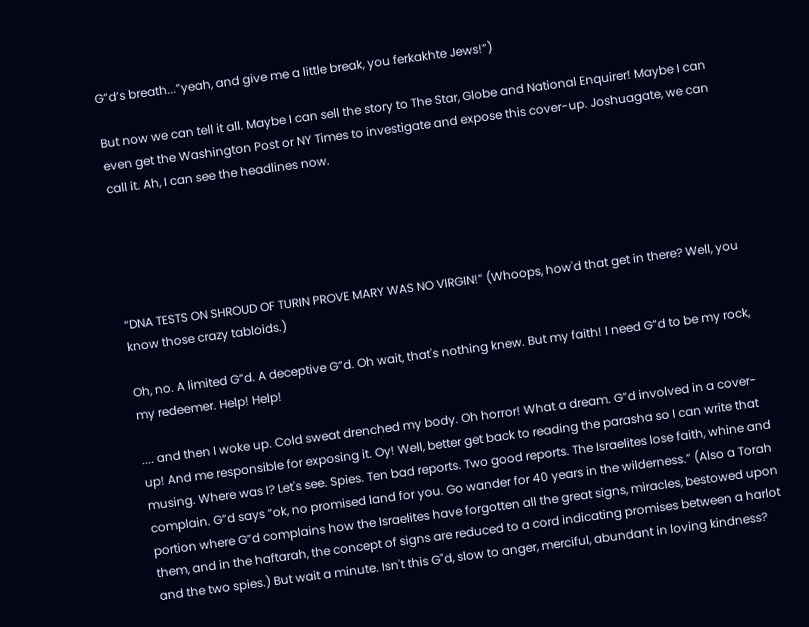G”d’s breath...”yeah, and give me a little break, you ferkakhte Jews!”)

But now we can tell it all. Maybe I can sell the story to The Star, Globe and National Enquirer! Maybe I can even get the Washington Post or NY Times to investigate and expose this cover-up. Joshuagate, we can call it. Ah, I can see the headlines now.





“DNA TESTS ON SHROUD OF TURIN PROVE MARY WAS NO VIRGIN!” (Whoops, how'd that get in there? Well, you know those crazy tabloids.)

Oh, no. A limited G”d. A deceptive G”d. Oh wait, that's nothing knew. But my faith! I need G”d to be my rock, my redeemer. Help! Help!

.... and then I woke up. Cold sweat drenched my body. Oh horror! What a dream. G”d involved in a cover-up! And me responsible for exposing it. Oy! Well, better get back to reading the parasha so I can write that musing. Where was I? Let's see. Spies. Ten bad reports. Two good reports. The Israelites lose faith, whine and complain. G”d says “ok, no promised land for you. Go wander for 40 years in the wilderness.” (Also a Torah portion where G”d complains how the Israelites have forgotten all the great signs, miracles, bestowed upon them, and in the haftarah, the concept of signs are reduced to a cord indicating promises between a harlot and the two spies.) But wait a minute. Isn't this G"d, slow to anger, merciful, abundant in loving kindness?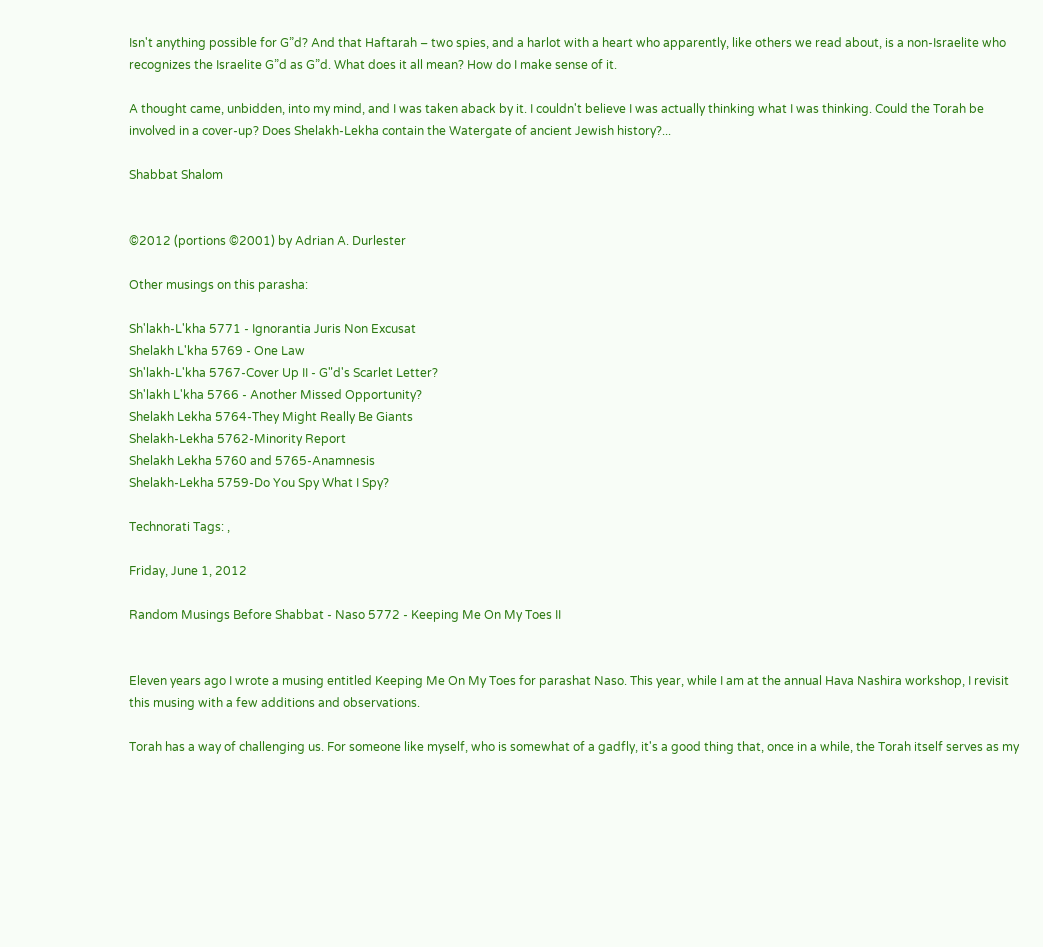Isn't anything possible for G”d? And that Haftarah – two spies, and a harlot with a heart who apparently, like others we read about, is a non-Israelite who recognizes the Israelite G”d as G”d. What does it all mean? How do I make sense of it.

A thought came, unbidden, into my mind, and I was taken aback by it. I couldn't believe I was actually thinking what I was thinking. Could the Torah be involved in a cover-up? Does Shelakh-Lekha contain the Watergate of ancient Jewish history?...

Shabbat Shalom


©2012 (portions ©2001) by Adrian A. Durlester

Other musings on this parasha:

Sh'lakh-L'kha 5771 - Ignorantia Juris Non Excusat
Shelakh L'kha 5769 - One Law
Sh'lakh-L'kha 5767-Cover Up II - G"d's Scarlet Letter?
Sh'lakh L'kha 5766 - Another Missed Opportunity?
Shelakh Lekha 5764-They Might Really Be Giants
Shelakh-Lekha 5762-Minority Report
Shelakh Lekha 5760 and 5765-Anamnesis
Shelakh-Lekha 5759-Do You Spy What I Spy?

Technorati Tags: ,

Friday, June 1, 2012

Random Musings Before Shabbat - Naso 5772 - Keeping Me On My Toes II


Eleven years ago I wrote a musing entitled Keeping Me On My Toes for parashat Naso. This year, while I am at the annual Hava Nashira workshop, I revisit this musing with a few additions and observations.

Torah has a way of challenging us. For someone like myself, who is somewhat of a gadfly, it's a good thing that, once in a while, the Torah itself serves as my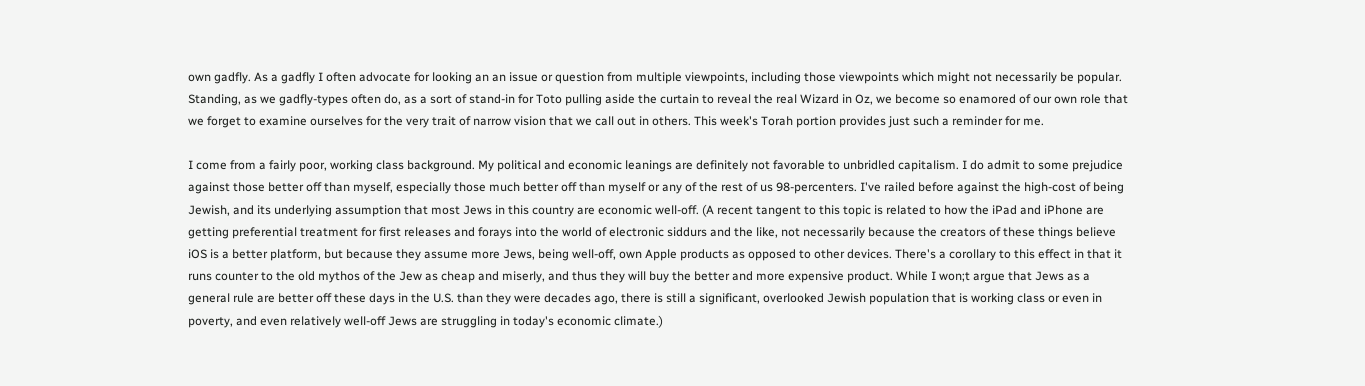own gadfly. As a gadfly I often advocate for looking an an issue or question from multiple viewpoints, including those viewpoints which might not necessarily be popular. Standing, as we gadfly-types often do, as a sort of stand-in for Toto pulling aside the curtain to reveal the real Wizard in Oz, we become so enamored of our own role that we forget to examine ourselves for the very trait of narrow vision that we call out in others. This week's Torah portion provides just such a reminder for me.

I come from a fairly poor, working class background. My political and economic leanings are definitely not favorable to unbridled capitalism. I do admit to some prejudice against those better off than myself, especially those much better off than myself or any of the rest of us 98-percenters. I've railed before against the high-cost of being Jewish, and its underlying assumption that most Jews in this country are economic well-off. (A recent tangent to this topic is related to how the iPad and iPhone are getting preferential treatment for first releases and forays into the world of electronic siddurs and the like, not necessarily because the creators of these things believe iOS is a better platform, but because they assume more Jews, being well-off, own Apple products as opposed to other devices. There's a corollary to this effect in that it runs counter to the old mythos of the Jew as cheap and miserly, and thus they will buy the better and more expensive product. While I won;t argue that Jews as a general rule are better off these days in the U.S. than they were decades ago, there is still a significant, overlooked Jewish population that is working class or even in poverty, and even relatively well-off Jews are struggling in today's economic climate.)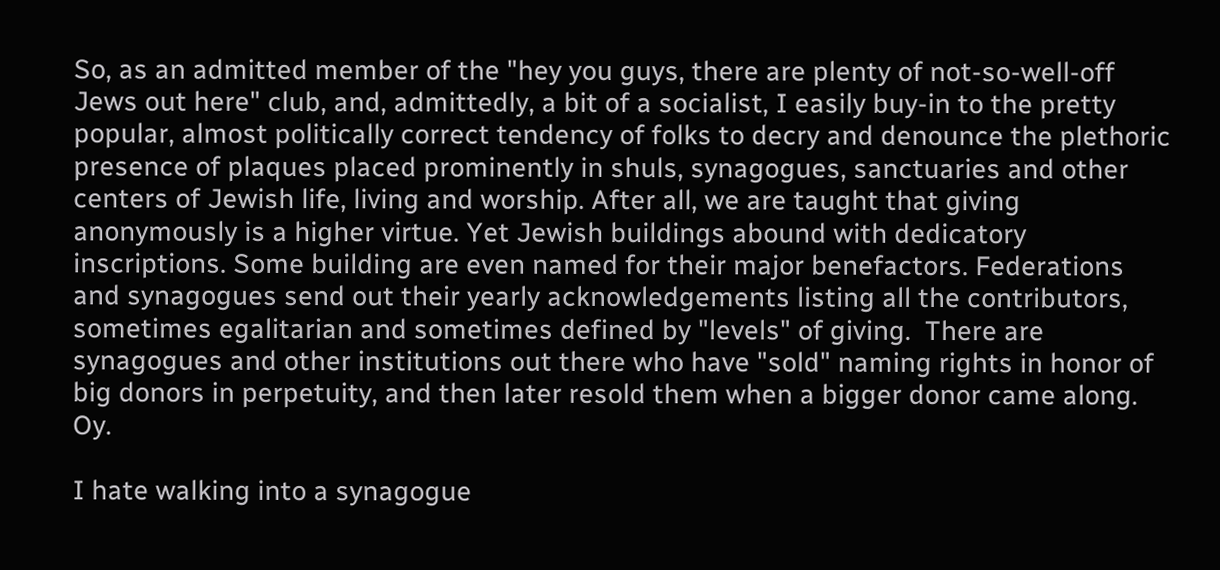So, as an admitted member of the "hey you guys, there are plenty of not-so-well-off Jews out here" club, and, admittedly, a bit of a socialist, I easily buy-in to the pretty popular, almost politically correct tendency of folks to decry and denounce the plethoric presence of plaques placed prominently in shuls, synagogues, sanctuaries and other centers of Jewish life, living and worship. After all, we are taught that giving anonymously is a higher virtue. Yet Jewish buildings abound with dedicatory inscriptions. Some building are even named for their major benefactors. Federations and synagogues send out their yearly acknowledgements listing all the contributors, sometimes egalitarian and sometimes defined by "levels" of giving.  There are synagogues and other institutions out there who have "sold" naming rights in honor of big donors in perpetuity, and then later resold them when a bigger donor came along. Oy.

I hate walking into a synagogue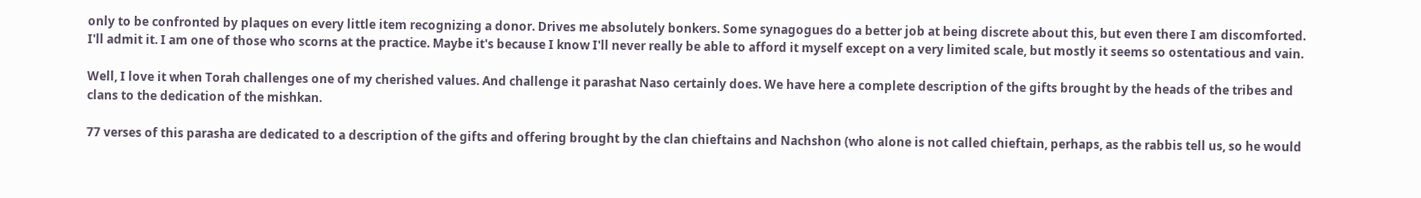only to be confronted by plaques on every little item recognizing a donor. Drives me absolutely bonkers. Some synagogues do a better job at being discrete about this, but even there I am discomforted. I'll admit it. I am one of those who scorns at the practice. Maybe it's because I know I'll never really be able to afford it myself except on a very limited scale, but mostly it seems so ostentatious and vain.

Well, I love it when Torah challenges one of my cherished values. And challenge it parashat Naso certainly does. We have here a complete description of the gifts brought by the heads of the tribes and clans to the dedication of the mishkan.

77 verses of this parasha are dedicated to a description of the gifts and offering brought by the clan chieftains and Nachshon (who alone is not called chieftain, perhaps, as the rabbis tell us, so he would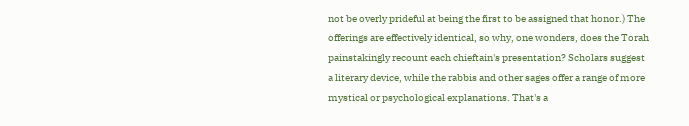not be overly prideful at being the first to be assigned that honor.) The offerings are effectively identical, so why, one wonders, does the Torah painstakingly recount each chieftain's presentation? Scholars suggest a literary device, while the rabbis and other sages offer a range of more mystical or psychological explanations. That's a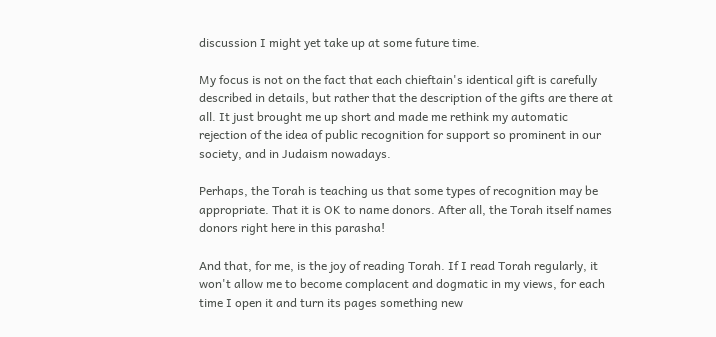discussion I might yet take up at some future time.

My focus is not on the fact that each chieftain's identical gift is carefully described in details, but rather that the description of the gifts are there at all. It just brought me up short and made me rethink my automatic rejection of the idea of public recognition for support so prominent in our society, and in Judaism nowadays.

Perhaps, the Torah is teaching us that some types of recognition may be appropriate. That it is OK to name donors. After all, the Torah itself names donors right here in this parasha!

And that, for me, is the joy of reading Torah. If I read Torah regularly, it won't allow me to become complacent and dogmatic in my views, for each time I open it and turn its pages something new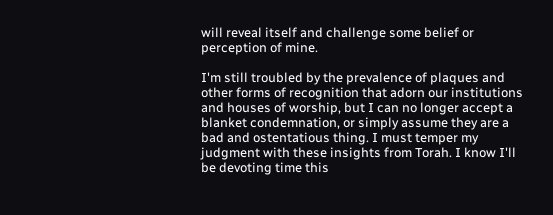will reveal itself and challenge some belief or perception of mine.

I'm still troubled by the prevalence of plaques and other forms of recognition that adorn our institutions and houses of worship, but I can no longer accept a blanket condemnation, or simply assume they are a bad and ostentatious thing. I must temper my judgment with these insights from Torah. I know I'll be devoting time this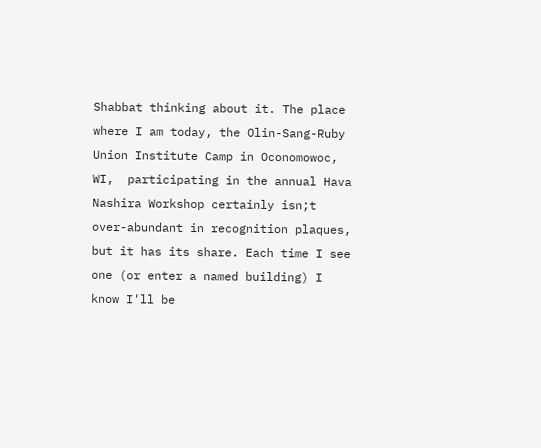Shabbat thinking about it. The place where I am today, the Olin-Sang-Ruby Union Institute Camp in Oconomowoc, WI,  participating in the annual Hava Nashira Workshop certainly isn;t over-abundant in recognition plaques, but it has its share. Each time I see one (or enter a named building) I know I'll be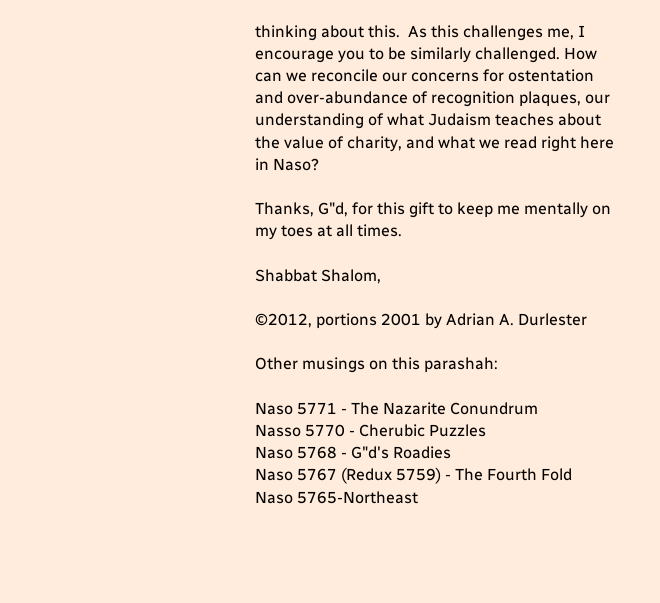thinking about this.  As this challenges me, I encourage you to be similarly challenged. How can we reconcile our concerns for ostentation and over-abundance of recognition plaques, our understanding of what Judaism teaches about the value of charity, and what we read right here in Naso?

Thanks, G"d, for this gift to keep me mentally on my toes at all times.

Shabbat Shalom,

©2012, portions 2001 by Adrian A. Durlester

Other musings on this parashah:

Naso 5771 - The Nazarite Conundrum
Nasso 5770 - Cherubic Puzzles
Naso 5768 - G"d's Roadies
Naso 5767 (Redux 5759) - The Fourth Fold
Naso 5765-Northeast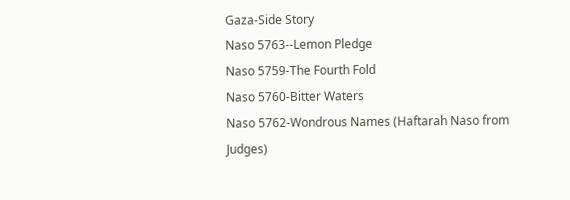Gaza-Side Story
Naso 5763--Lemon Pledge
Naso 5759-The Fourth Fold
Naso 5760-Bitter Waters
Naso 5762-Wondrous Names (Haftarah Naso from Judges)